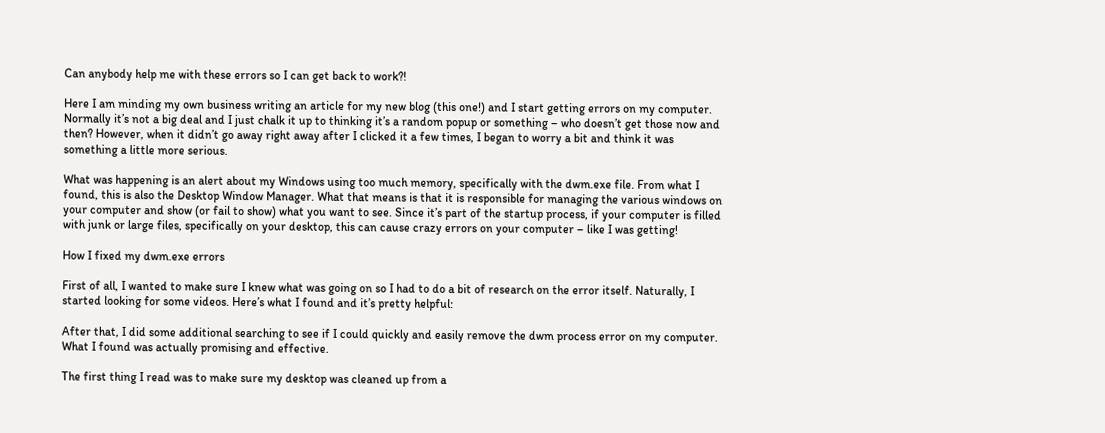Can anybody help me with these errors so I can get back to work?!

Here I am minding my own business writing an article for my new blog (this one!) and I start getting errors on my computer. Normally it’s not a big deal and I just chalk it up to thinking it’s a random popup or something – who doesn’t get those now and then? However, when it didn’t go away right away after I clicked it a few times, I began to worry a bit and think it was something a little more serious.

What was happening is an alert about my Windows using too much memory, specifically with the dwm.exe file. From what I found, this is also the Desktop Window Manager. What that means is that it is responsible for managing the various windows on your computer and show (or fail to show) what you want to see. Since it’s part of the startup process, if your computer is filled with junk or large files, specifically on your desktop, this can cause crazy errors on your computer – like I was getting!

How I fixed my dwm.exe errors

First of all, I wanted to make sure I knew what was going on so I had to do a bit of research on the error itself. Naturally, I started looking for some videos. Here’s what I found and it’s pretty helpful:

After that, I did some additional searching to see if I could quickly and easily remove the dwm process error on my computer. What I found was actually promising and effective.

The first thing I read was to make sure my desktop was cleaned up from a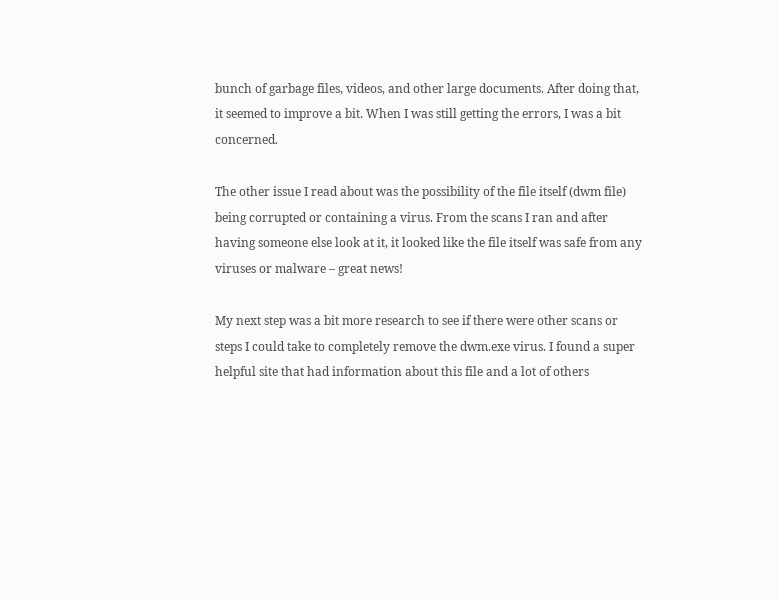bunch of garbage files, videos, and other large documents. After doing that, it seemed to improve a bit. When I was still getting the errors, I was a bit concerned.

The other issue I read about was the possibility of the file itself (dwm file) being corrupted or containing a virus. From the scans I ran and after having someone else look at it, it looked like the file itself was safe from any viruses or malware – great news!

My next step was a bit more research to see if there were other scans or steps I could take to completely remove the dwm.exe virus. I found a super helpful site that had information about this file and a lot of others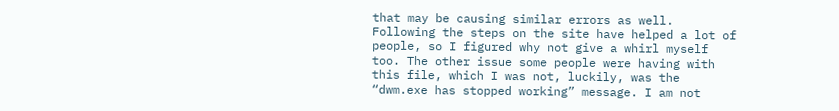that may be causing similar errors as well. Following the steps on the site have helped a lot of people, so I figured why not give a whirl myself too. The other issue some people were having with this file, which I was not, luckily, was the “dwm.exe has stopped working” message. I am not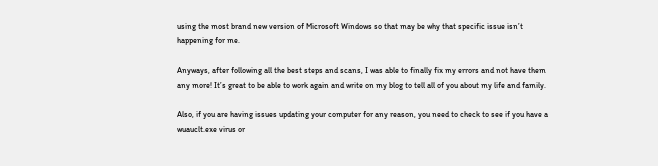using the most brand new version of Microsoft Windows so that may be why that specific issue isn’t happening for me.

Anyways, after following all the best steps and scans, I was able to finally fix my errors and not have them any more! It’s great to be able to work again and write on my blog to tell all of you about my life and family.

Also, if you are having issues updating your computer for any reason, you need to check to see if you have a wuauclt.exe virus or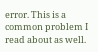error. This is a common problem I read about as well.